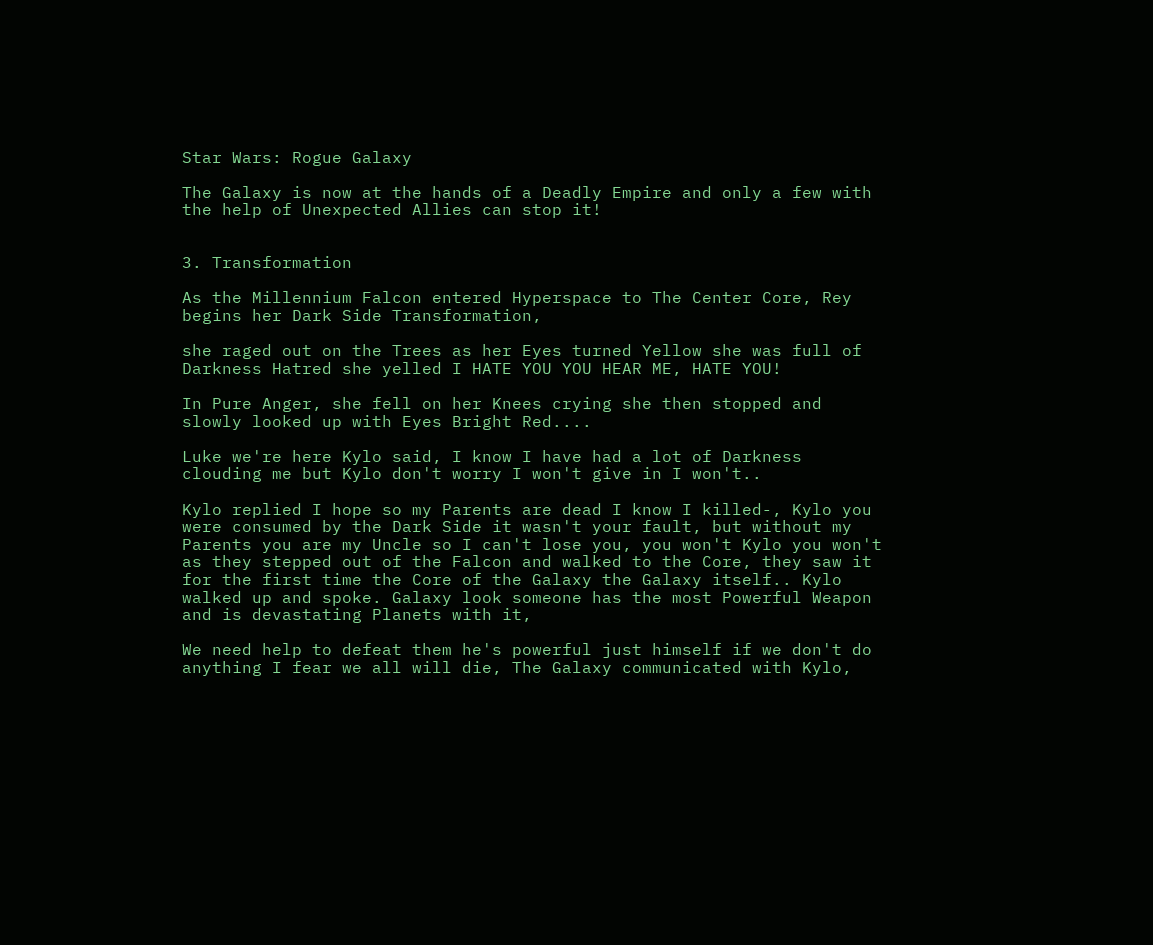Star Wars: Rogue Galaxy

The Galaxy is now at the hands of a Deadly Empire and only a few with the help of Unexpected Allies can stop it!


3. Transformation

As the Millennium Falcon entered Hyperspace to The Center Core, Rey begins her Dark Side Transformation,

she raged out on the Trees as her Eyes turned Yellow she was full of Darkness Hatred she yelled I HATE YOU YOU HEAR ME, HATE YOU!

In Pure Anger, she fell on her Knees crying she then stopped and slowly looked up with Eyes Bright Red....

Luke we're here Kylo said, I know I have had a lot of Darkness clouding me but Kylo don't worry I won't give in I won't..

Kylo replied I hope so my Parents are dead I know I killed-, Kylo you were consumed by the Dark Side it wasn't your fault, but without my Parents you are my Uncle so I can't lose you, you won't Kylo you won't as they stepped out of the Falcon and walked to the Core, they saw it for the first time the Core of the Galaxy the Galaxy itself.. Kylo walked up and spoke. Galaxy look someone has the most Powerful Weapon and is devastating Planets with it,

We need help to defeat them he's powerful just himself if we don't do anything I fear we all will die, The Galaxy communicated with Kylo,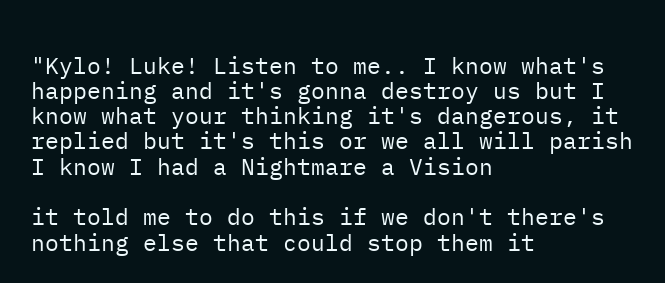"Kylo! Luke! Listen to me.. I know what's happening and it's gonna destroy us but I know what your thinking it's dangerous, it replied but it's this or we all will parish I know I had a Nightmare a Vision

it told me to do this if we don't there's nothing else that could stop them it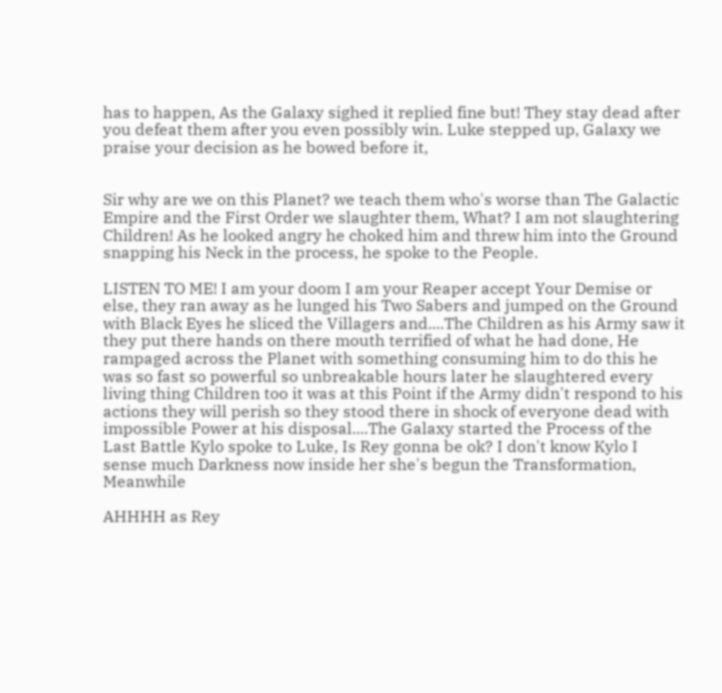has to happen, As the Galaxy sighed it replied fine but! They stay dead after you defeat them after you even possibly win. Luke stepped up, Galaxy we praise your decision as he bowed before it,


Sir why are we on this Planet? we teach them who's worse than The Galactic Empire and the First Order we slaughter them, What? I am not slaughtering Children! As he looked angry he choked him and threw him into the Ground snapping his Neck in the process, he spoke to the People.

LISTEN TO ME! I am your doom I am your Reaper accept Your Demise or else, they ran away as he lunged his Two Sabers and jumped on the Ground with Black Eyes he sliced the Villagers and....The Children as his Army saw it they put there hands on there mouth terrified of what he had done, He rampaged across the Planet with something consuming him to do this he was so fast so powerful so unbreakable hours later he slaughtered every living thing Children too it was at this Point if the Army didn't respond to his actions they will perish so they stood there in shock of everyone dead with impossible Power at his disposal....The Galaxy started the Process of the Last Battle Kylo spoke to Luke, Is Rey gonna be ok? I don't know Kylo I sense much Darkness now inside her she's begun the Transformation, Meanwhile

AHHHH as Rey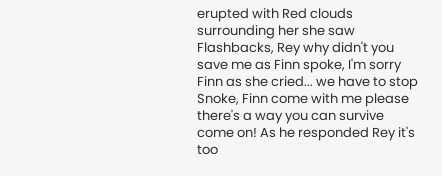erupted with Red clouds surrounding her she saw Flashbacks, Rey why didn't you save me as Finn spoke, I'm sorry Finn as she cried... we have to stop Snoke, Finn come with me please there's a way you can survive come on! As he responded Rey it's too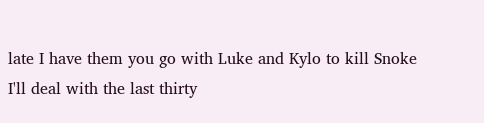late I have them you go with Luke and Kylo to kill Snoke I'll deal with the last thirty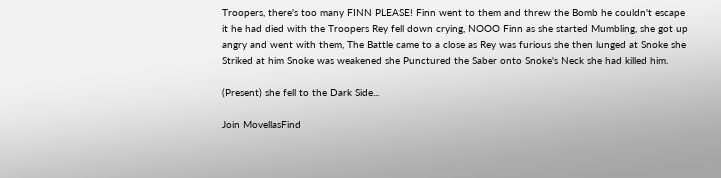Troopers, there's too many FINN PLEASE! Finn went to them and threw the Bomb he couldn't escape it he had died with the Troopers Rey fell down crying, NOOO Finn as she started Mumbling, she got up angry and went with them, The Battle came to a close as Rey was furious she then lunged at Snoke she Striked at him Snoke was weakened she Punctured the Saber onto Snoke's Neck she had killed him.

(Present) she fell to the Dark Side...

Join MovellasFind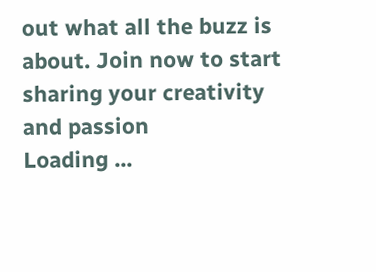out what all the buzz is about. Join now to start sharing your creativity and passion
Loading ...